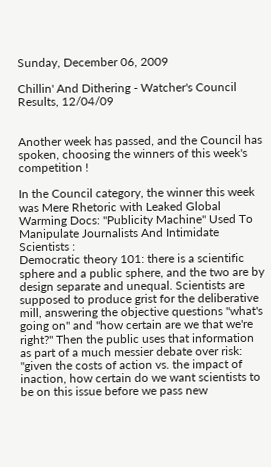Sunday, December 06, 2009

Chillin' And Dithering - Watcher's Council Results, 12/04/09


Another week has passed, and the Council has spoken, choosing the winners of this week's competition !

In the Council category, the winner this week was Mere Rhetoric with Leaked Global Warming Docs: "Publicity Machine" Used To Manipulate Journalists And Intimidate Scientists :
Democratic theory 101: there is a scientific sphere and a public sphere, and the two are by design separate and unequal. Scientists are supposed to produce grist for the deliberative mill, answering the objective questions "what's going on" and "how certain are we that we're right?" Then the public uses that information as part of a much messier debate over risk: "given the costs of action vs. the impact of inaction, how certain do we want scientists to be on this issue before we pass new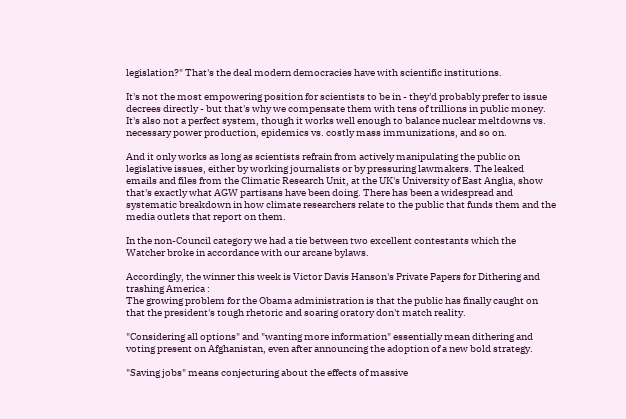legislation?" That's the deal modern democracies have with scientific institutions.

It's not the most empowering position for scientists to be in - they'd probably prefer to issue decrees directly - but that's why we compensate them with tens of trillions in public money. It's also not a perfect system, though it works well enough to balance nuclear meltdowns vs. necessary power production, epidemics vs. costly mass immunizations, and so on.

And it only works as long as scientists refrain from actively manipulating the public on legislative issues, either by working journalists or by pressuring lawmakers. The leaked emails and files from the Climatic Research Unit, at the UK's University of East Anglia, show that's exactly what AGW partisans have been doing. There has been a widespread and systematic breakdown in how climate researchers relate to the public that funds them and the media outlets that report on them.

In the non-Council category we had a tie between two excellent contestants which the Watcher broke in accordance with our arcane bylaws.

Accordingly, the winner this week is Victor Davis Hanson's Private Papers for Dithering and trashing America :
The growing problem for the Obama administration is that the public has finally caught on that the president's tough rhetoric and soaring oratory don't match reality.

"Considering all options" and "wanting more information" essentially mean dithering and voting present on Afghanistan, even after announcing the adoption of a new bold strategy.

"Saving jobs" means conjecturing about the effects of massive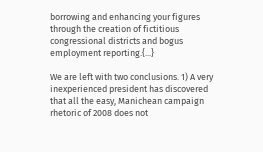borrowing and enhancing your figures through the creation of fictitious congressional districts and bogus employment reporting.{...}

We are left with two conclusions. 1) A very inexperienced president has discovered that all the easy, Manichean campaign rhetoric of 2008 does not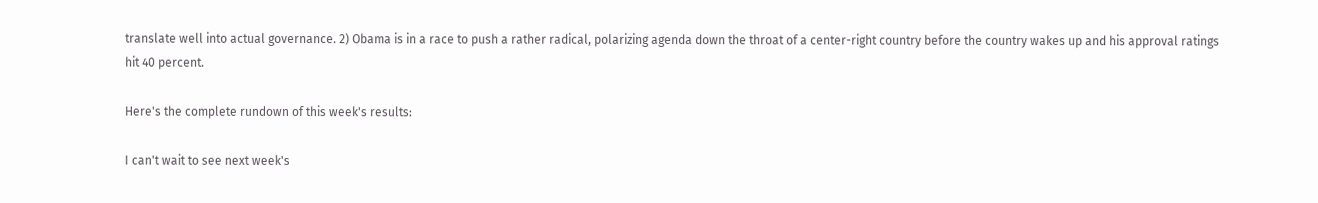translate well into actual governance. 2) Obama is in a race to push a rather radical, polarizing agenda down the throat of a center-right country before the country wakes up and his approval ratings hit 40 percent.

Here's the complete rundown of this week's results:

I can't wait to see next week's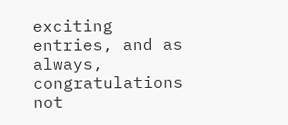exciting entries, and as always, congratulations not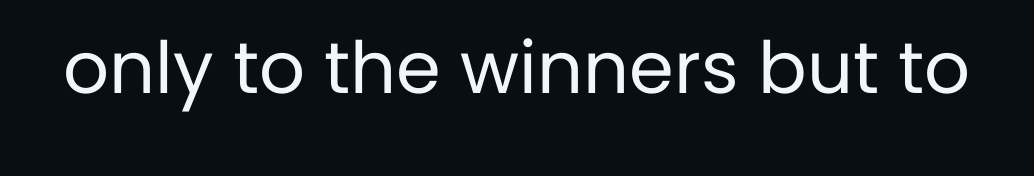only to the winners but to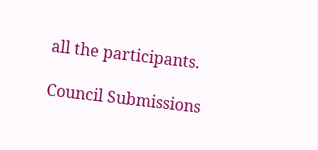all the participants.

Council Submissions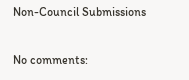Non-Council Submissions

No comments: